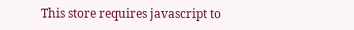This store requires javascript to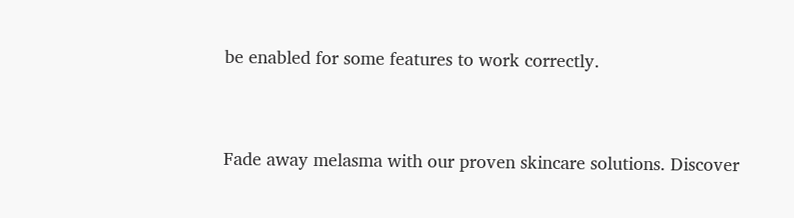be enabled for some features to work correctly.


Fade away melasma with our proven skincare solutions. Discover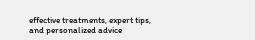effective treatments, expert tips, and personalized advice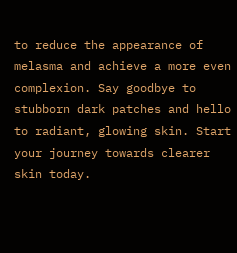to reduce the appearance of melasma and achieve a more even complexion. Say goodbye to stubborn dark patches and hello to radiant, glowing skin. Start your journey towards clearer skin today.